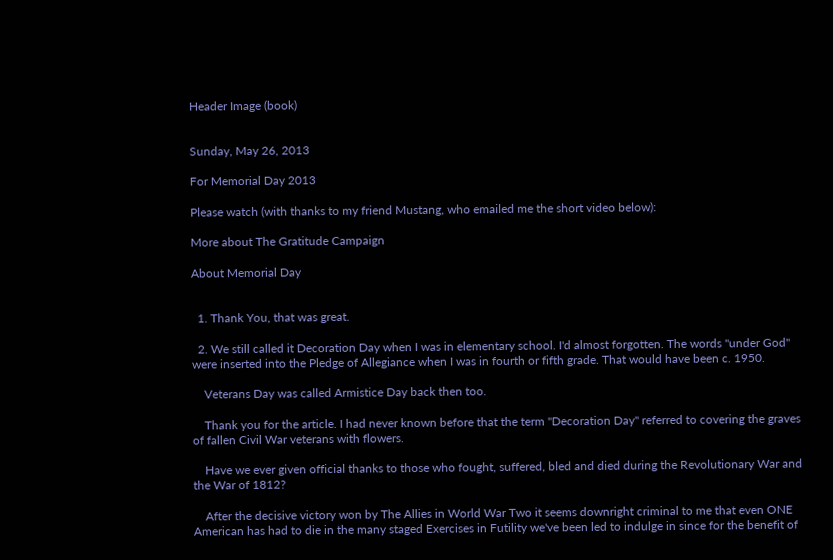Header Image (book)


Sunday, May 26, 2013

For Memorial Day 2013

Please watch (with thanks to my friend Mustang, who emailed me the short video below):

More about The Gratitude Campaign

About Memorial Day


  1. Thank You, that was great.

  2. We still called it Decoration Day when I was in elementary school. I'd almost forgotten. The words "under God" were inserted into the Pledge of Allegiance when I was in fourth or fifth grade. That would have been c. 1950.

    Veterans Day was called Armistice Day back then too.

    Thank you for the article. I had never known before that the term "Decoration Day" referred to covering the graves of fallen Civil War veterans with flowers.

    Have we ever given official thanks to those who fought, suffered, bled and died during the Revolutionary War and the War of 1812?

    After the decisive victory won by The Allies in World War Two it seems downright criminal to me that even ONE American has had to die in the many staged Exercises in Futility we've been led to indulge in since for the benefit of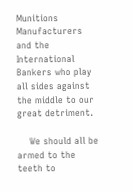Munitions Manufacturers and the International Bankers who play all sides against the middle to our great detriment.

    We should all be armed to the teeth to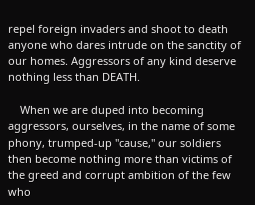repel foreign invaders and shoot to death anyone who dares intrude on the sanctity of our homes. Aggressors of any kind deserve nothing less than DEATH.

    When we are duped into becoming aggressors, ourselves, in the name of some phony, trumped-up "cause," our soldiers then become nothing more than victims of the greed and corrupt ambition of the few who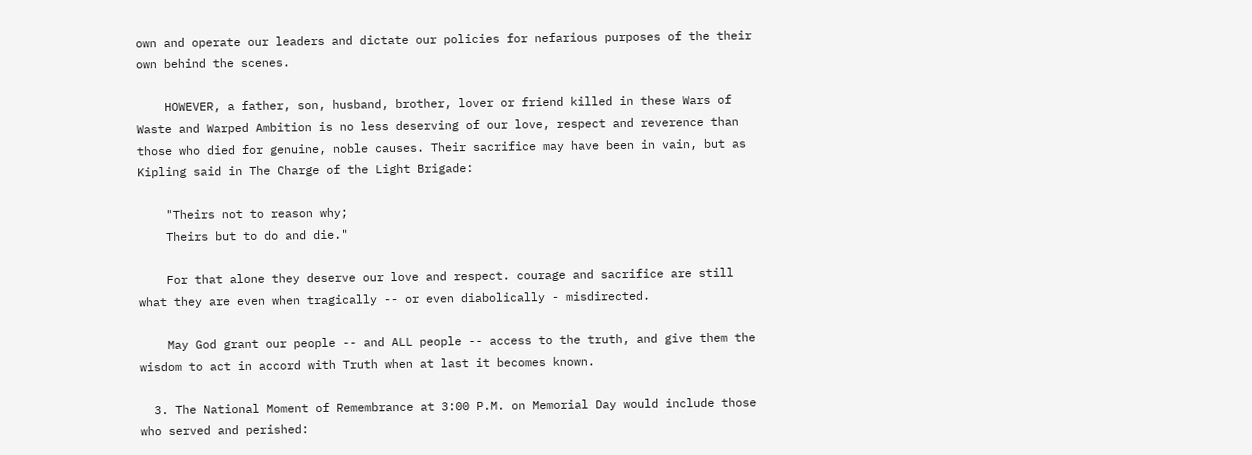own and operate our leaders and dictate our policies for nefarious purposes of the their own behind the scenes.

    HOWEVER, a father, son, husband, brother, lover or friend killed in these Wars of Waste and Warped Ambition is no less deserving of our love, respect and reverence than those who died for genuine, noble causes. Their sacrifice may have been in vain, but as Kipling said in The Charge of the Light Brigade:

    "Theirs not to reason why;
    Theirs but to do and die."

    For that alone they deserve our love and respect. courage and sacrifice are still what they are even when tragically -- or even diabolically - misdirected.

    May God grant our people -- and ALL people -- access to the truth, and give them the wisdom to act in accord with Truth when at last it becomes known.

  3. The National Moment of Remembrance at 3:00 P.M. on Memorial Day would include those who served and perished: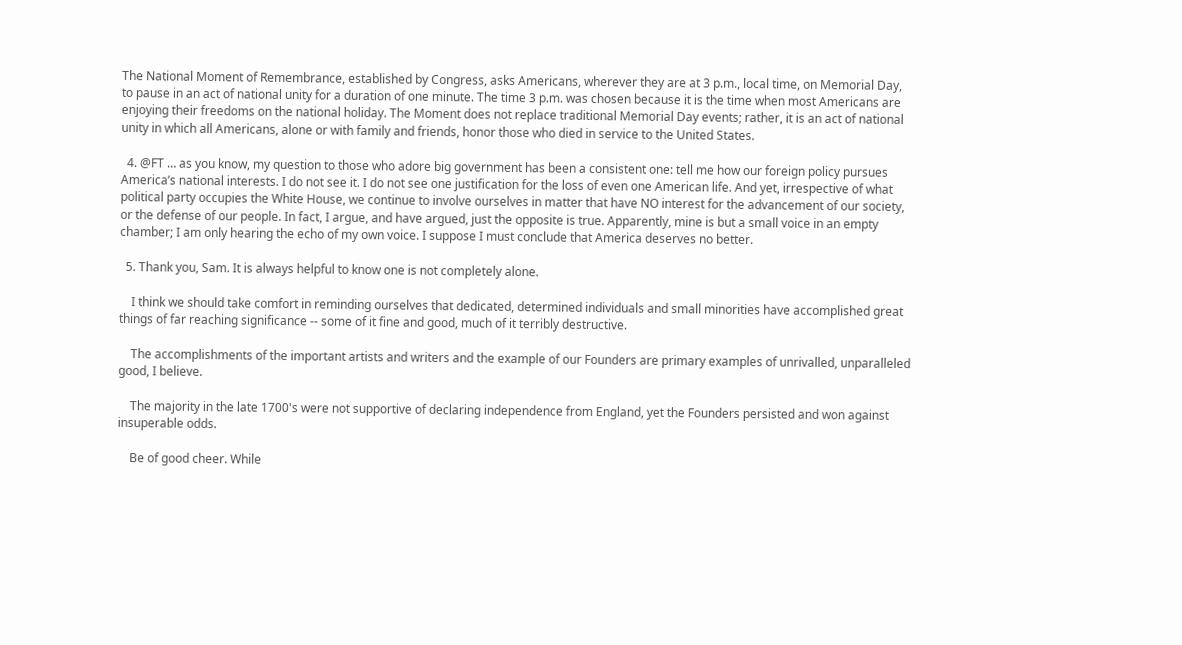The National Moment of Remembrance, established by Congress, asks Americans, wherever they are at 3 p.m., local time, on Memorial Day, to pause in an act of national unity for a duration of one minute. The time 3 p.m. was chosen because it is the time when most Americans are enjoying their freedoms on the national holiday. The Moment does not replace traditional Memorial Day events; rather, it is an act of national unity in which all Americans, alone or with family and friends, honor those who died in service to the United States.

  4. @FT … as you know, my question to those who adore big government has been a consistent one: tell me how our foreign policy pursues America’s national interests. I do not see it. I do not see one justification for the loss of even one American life. And yet, irrespective of what political party occupies the White House, we continue to involve ourselves in matter that have NO interest for the advancement of our society, or the defense of our people. In fact, I argue, and have argued, just the opposite is true. Apparently, mine is but a small voice in an empty chamber; I am only hearing the echo of my own voice. I suppose I must conclude that America deserves no better.

  5. Thank you, Sam. It is always helpful to know one is not completely alone.

    I think we should take comfort in reminding ourselves that dedicated, determined individuals and small minorities have accomplished great things of far reaching significance -- some of it fine and good, much of it terribly destructive.

    The accomplishments of the important artists and writers and the example of our Founders are primary examples of unrivalled, unparalleled good, I believe.

    The majority in the late 1700's were not supportive of declaring independence from England, yet the Founders persisted and won against insuperable odds.

    Be of good cheer. While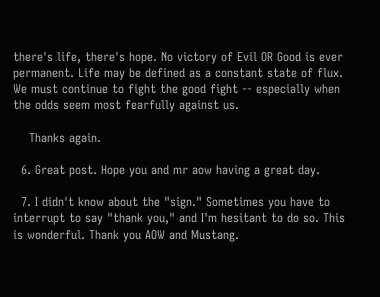there's life, there's hope. No victory of Evil OR Good is ever permanent. Life may be defined as a constant state of flux. We must continue to fight the good fight -- especially when the odds seem most fearfully against us.

    Thanks again.

  6. Great post. Hope you and mr aow having a great day.

  7. I didn't know about the "sign." Sometimes you have to interrupt to say "thank you," and I'm hesitant to do so. This is wonderful. Thank you AOW and Mustang.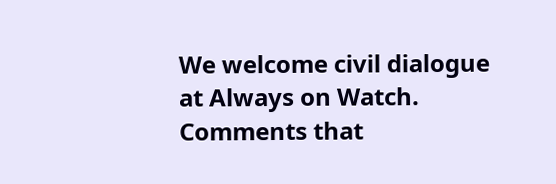We welcome civil dialogue at Always on Watch. Comments that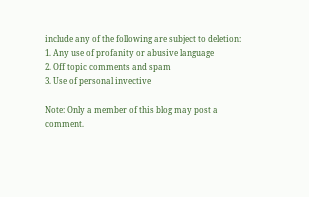include any of the following are subject to deletion:
1. Any use of profanity or abusive language
2. Off topic comments and spam
3. Use of personal invective

Note: Only a member of this blog may post a comment.